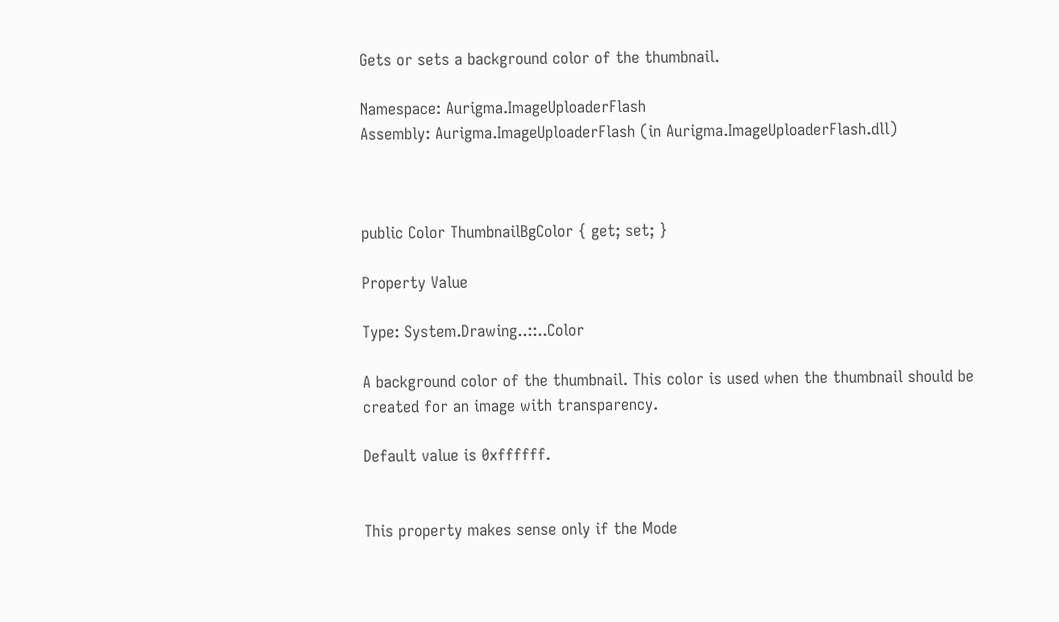Gets or sets a background color of the thumbnail.

Namespace: Aurigma.ImageUploaderFlash
Assembly: Aurigma.ImageUploaderFlash (in Aurigma.ImageUploaderFlash.dll)



public Color ThumbnailBgColor { get; set; }

Property Value

Type: System.Drawing..::..Color

A background color of the thumbnail. This color is used when the thumbnail should be created for an image with transparency.

Default value is 0xffffff.


This property makes sense only if the Mode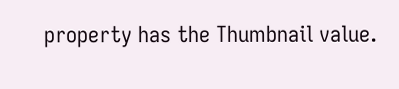property has the Thumbnail value.